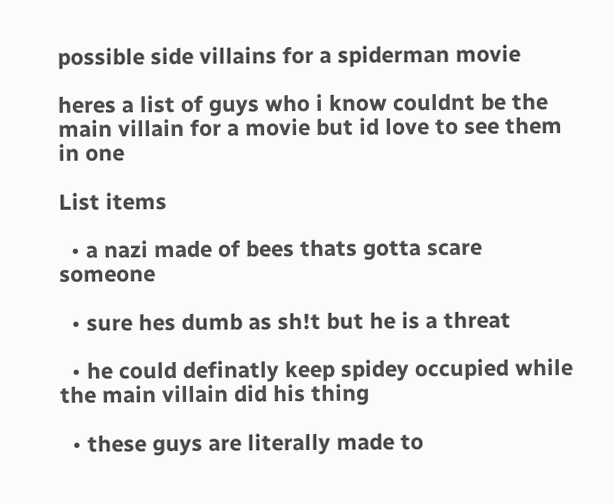possible side villains for a spiderman movie

heres a list of guys who i know couldnt be the main villain for a movie but id love to see them in one

List items

  • a nazi made of bees thats gotta scare someone

  • sure hes dumb as sh!t but he is a threat

  • he could definatly keep spidey occupied while the main villain did his thing

  • these guys are literally made to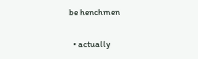be henchmen

  • actually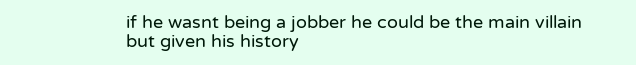if he wasnt being a jobber he could be the main villain but given his history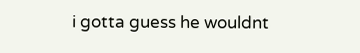i gotta guess he wouldnt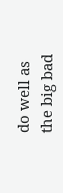do well as the big bad